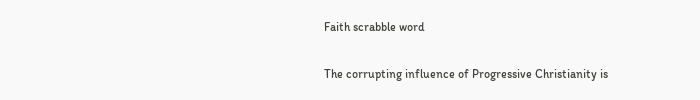Faith scrabble word

The corrupting influence of Progressive Christianity is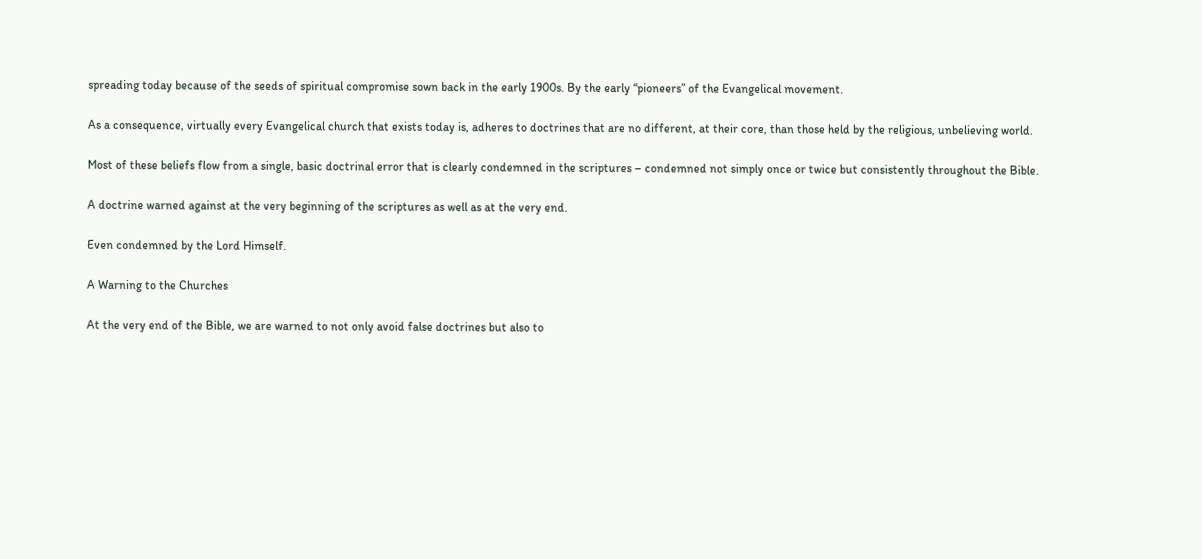spreading today because of the seeds of spiritual compromise sown back in the early 1900s. By the early “pioneers” of the Evangelical movement.

As a consequence, virtually every Evangelical church that exists today is, adheres to doctrines that are no different, at their core, than those held by the religious, unbelieving world.

Most of these beliefs flow from a single, basic doctrinal error that is clearly condemned in the scriptures – condemned not simply once or twice but consistently throughout the Bible.

A doctrine warned against at the very beginning of the scriptures as well as at the very end.

Even condemned by the Lord Himself.

A Warning to the Churches

At the very end of the Bible, we are warned to not only avoid false doctrines but also to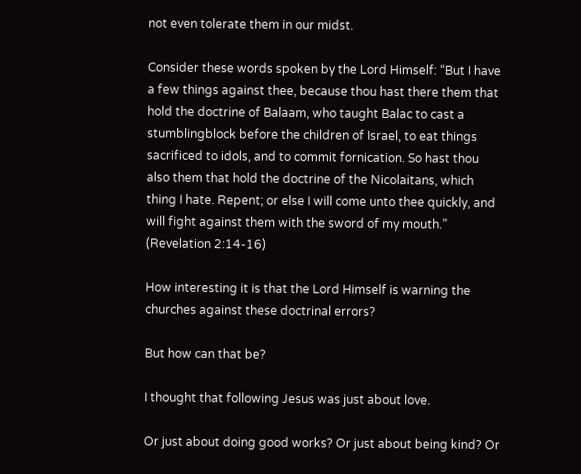not even tolerate them in our midst.

Consider these words spoken by the Lord Himself: “But I have a few things against thee, because thou hast there them that hold the doctrine of Balaam, who taught Balac to cast a stumblingblock before the children of Israel, to eat things sacrificed to idols, and to commit fornication. So hast thou also them that hold the doctrine of the Nicolaitans, which thing I hate. Repent; or else I will come unto thee quickly, and will fight against them with the sword of my mouth.” (Revelation 2:14-16)

How interesting it is that the Lord Himself is warning the churches against these doctrinal errors?

But how can that be?

I thought that following Jesus was just about love.

Or just about doing good works? Or just about being kind? Or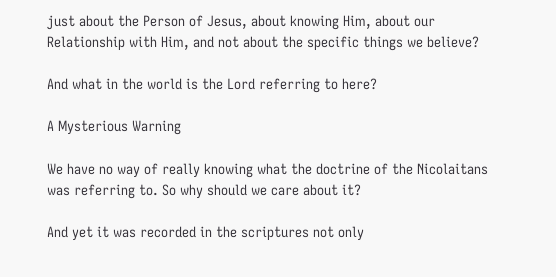just about the Person of Jesus, about knowing Him, about our Relationship with Him, and not about the specific things we believe?

And what in the world is the Lord referring to here?

A Mysterious Warning

We have no way of really knowing what the doctrine of the Nicolaitans was referring to. So why should we care about it?

And yet it was recorded in the scriptures not only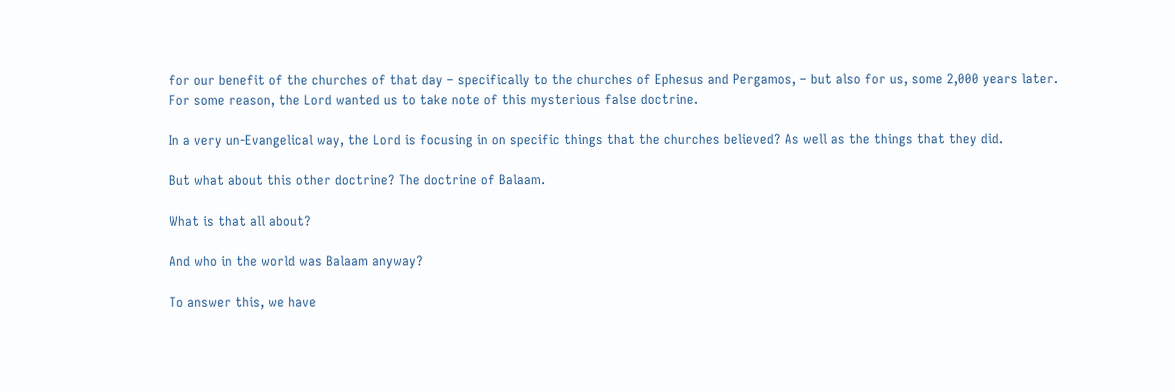for our benefit of the churches of that day – specifically to the churches of Ephesus and Pergamos, – but also for us, some 2,000 years later. For some reason, the Lord wanted us to take note of this mysterious false doctrine.

In a very un-Evangelical way, the Lord is focusing in on specific things that the churches believed? As well as the things that they did.

But what about this other doctrine? The doctrine of Balaam.

What is that all about?

And who in the world was Balaam anyway?

To answer this, we have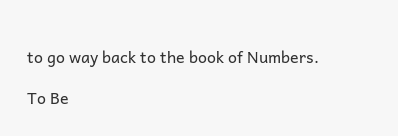to go way back to the book of Numbers.

To Be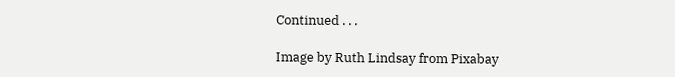Continued . . .

Image by Ruth Lindsay from Pixabay